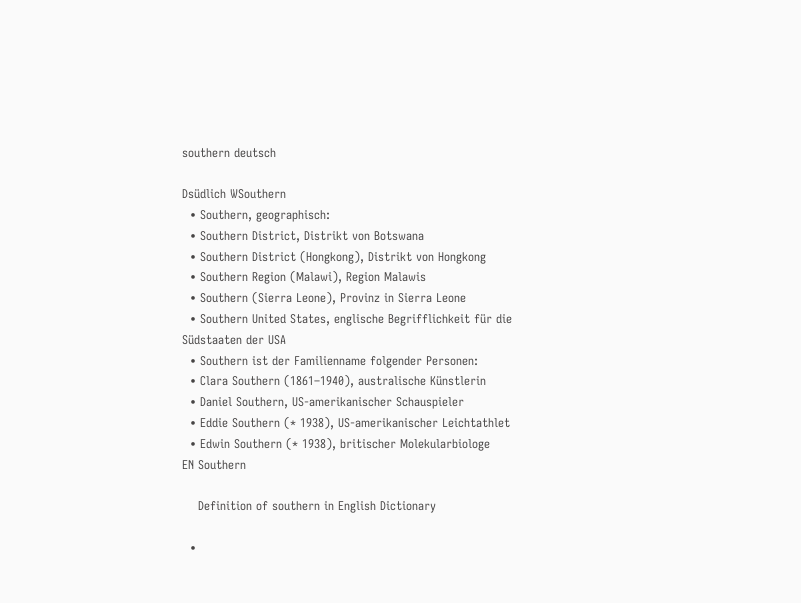southern deutsch

Dsüdlich WSouthern
  • Southern, geographisch:
  • Southern District, Distrikt von Botswana
  • Southern District (Hongkong), Distrikt von Hongkong
  • Southern Region (Malawi), Region Malawis
  • Southern (Sierra Leone), Provinz in Sierra Leone
  • Southern United States, englische Begrifflichkeit für die Südstaaten der USA
  • Southern ist der Familienname folgender Personen:
  • Clara Southern (1861–1940), australische Künstlerin
  • Daniel Southern, US-amerikanischer Schauspieler
  • Eddie Southern (* 1938), US-amerikanischer Leichtathlet
  • Edwin Southern (* 1938), britischer Molekularbiologe
EN Southern

    Definition of southern in English Dictionary

  •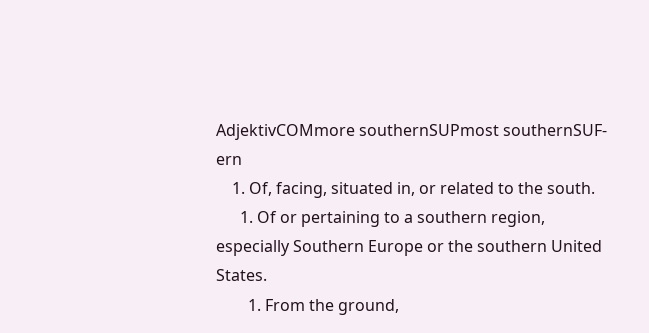AdjektivCOMmore southernSUPmost southernSUF-ern
    1. Of, facing, situated in, or related to the south.
      1. Of or pertaining to a southern region, especially Southern Europe or the southern United States.
        1. From the ground,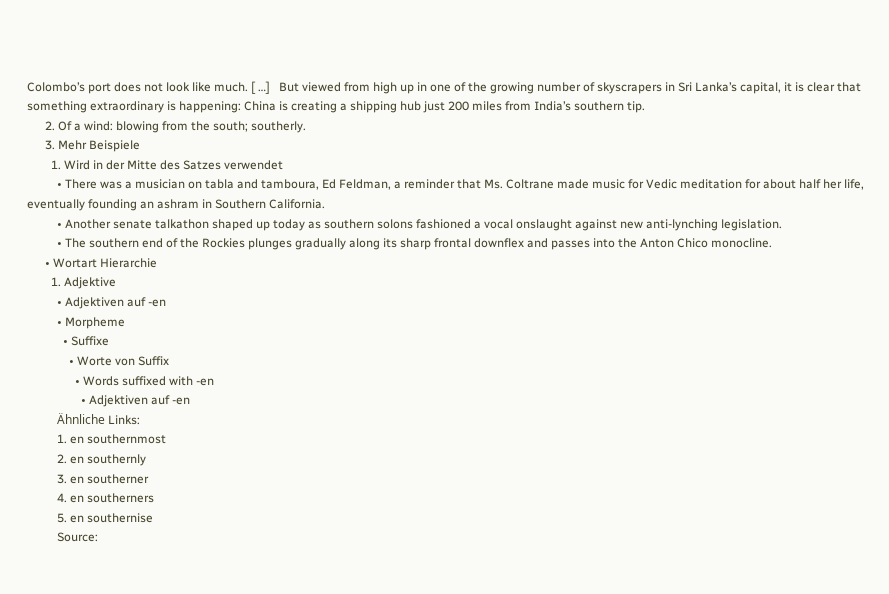Colombo’s port does not look like much. [ …]   But viewed from high up in one of the growing number of skyscrapers in Sri Lanka’s capital, it is clear that something extraordinary is happening: China is creating a shipping hub just 200 miles from India’s southern tip.
      2. Of a wind: blowing from the south; southerly.
      3. Mehr Beispiele
        1. Wird in der Mitte des Satzes verwendet
          • There was a musician on tabla and tamboura, Ed Feldman, a reminder that Ms. Coltrane made music for Vedic meditation for about half her life, eventually founding an ashram in Southern California.
          • Another senate talkathon shaped up today as southern solons fashioned a vocal onslaught against new anti-lynching legislation.
          • The southern end of the Rockies plunges gradually along its sharp frontal downflex and passes into the Anton Chico monocline.
      • Wortart Hierarchie
        1. Adjektive
          • Adjektiven auf -en
          • Morpheme
            • Suffixe
              • Worte von Suffix
                • Words suffixed with -en
                  • Adjektiven auf -en
          Ähnliche Links:
          1. en southernmost
          2. en southernly
          3. en southerner
          4. en southerners
          5. en southernise
          Source: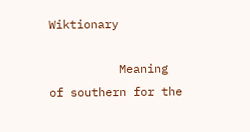Wiktionary

          Meaning of southern for the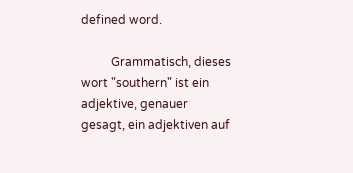defined word.

          Grammatisch, dieses wort "southern" ist ein adjektive, genauer gesagt, ein adjektiven auf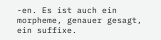-en. Es ist auch ein morpheme, genauer gesagt, ein suffixe.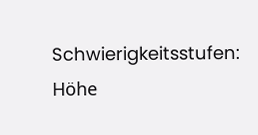Schwierigkeitsstufen: Höhe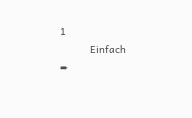1
          Einfach     ➨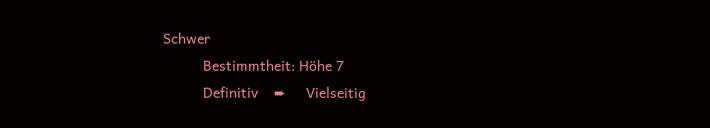Schwer
          Bestimmtheit: Höhe 7
          Definitiv    ➨     Vielseitig